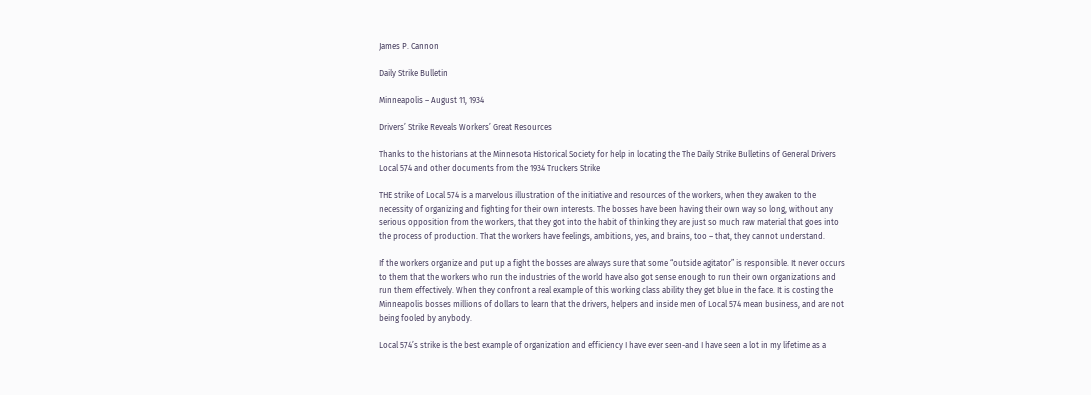James P. Cannon

Daily Strike Bulletin

Minneapolis – August 11, 1934

Drivers’ Strike Reveals Workers’ Great Resources

Thanks to the historians at the Minnesota Historical Society for help in locating the The Daily Strike Bulletins of General Drivers Local 574 and other documents from the 1934 Truckers Strike

THE strike of Local 574 is a marvelous illustration of the initiative and resources of the workers, when they awaken to the necessity of organizing and fighting for their own interests. The bosses have been having their own way so long, without any serious opposition from the workers, that they got into the habit of thinking they are just so much raw material that goes into the process of production. That the workers have feelings, ambitions, yes, and brains, too – that, they cannot understand.

If the workers organize and put up a fight the bosses are always sure that some “outside agitator” is responsible. It never occurs to them that the workers who run the industries of the world have also got sense enough to run their own organizations and run them effectively. When they confront a real example of this working class ability they get blue in the face. It is costing the Minneapolis bosses millions of dollars to learn that the drivers, helpers and inside men of Local 574 mean business, and are not being fooled by anybody.

Local 574’s strike is the best example of organization and efficiency I have ever seen-and I have seen a lot in my lifetime as a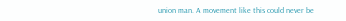union man. A movement like this could never be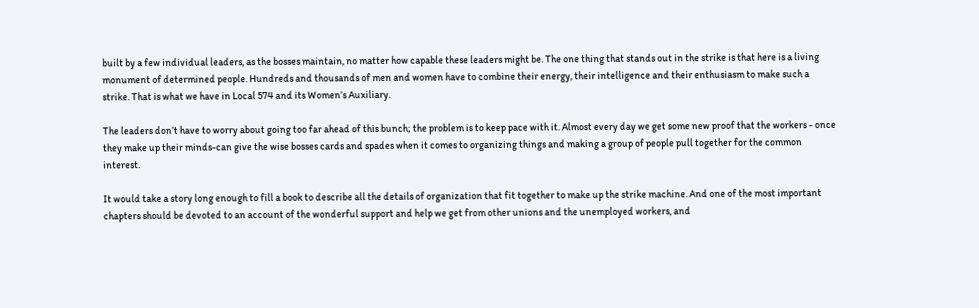built by a few individual leaders, as the bosses maintain, no matter how capable these leaders might be. The one thing that stands out in the strike is that here is a living monument of determined people. Hundreds and thousands of men and women have to combine their energy, their intelligence and their enthusiasm to make such a strike. That is what we have in Local 574 and its Women’s Auxiliary.

The leaders don’t have to worry about going too far ahead of this bunch; the problem is to keep pace with it. Almost every day we get some new proof that the workers - once they make up their minds-can give the wise bosses cards and spades when it comes to organizing things and making a group of people pull together for the common interest.

It would take a story long enough to fill a book to describe all the details of organization that fit together to make up the strike machine. And one of the most important chapters should be devoted to an account of the wonderful support and help we get from other unions and the unemployed workers, and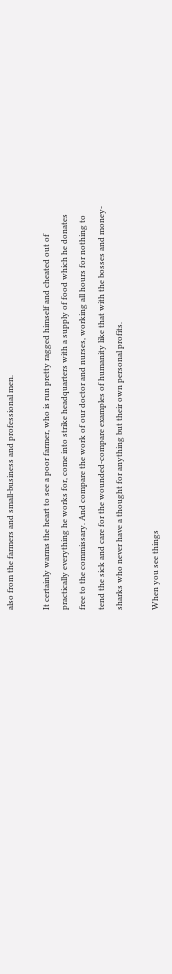also from the farmers and small-business and professional men.

It certainly warms the heart to see a poor farmer, who is run pretty ragged himself and cheated out of practically everything he works for, come into strike headquarters with a supply of food which he donates free to the commissary. And compare the work of our doctor and nurses, working all hours for nothing to tend the sick and care for the wounded-compare examples of humanity like that with the bosses and money-sharks who never have a thought for anything but their own personal profits.

When you see things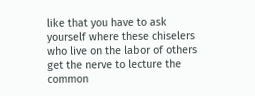like that you have to ask yourself where these chiselers who live on the labor of others get the nerve to lecture the common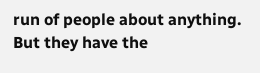run of people about anything. But they have the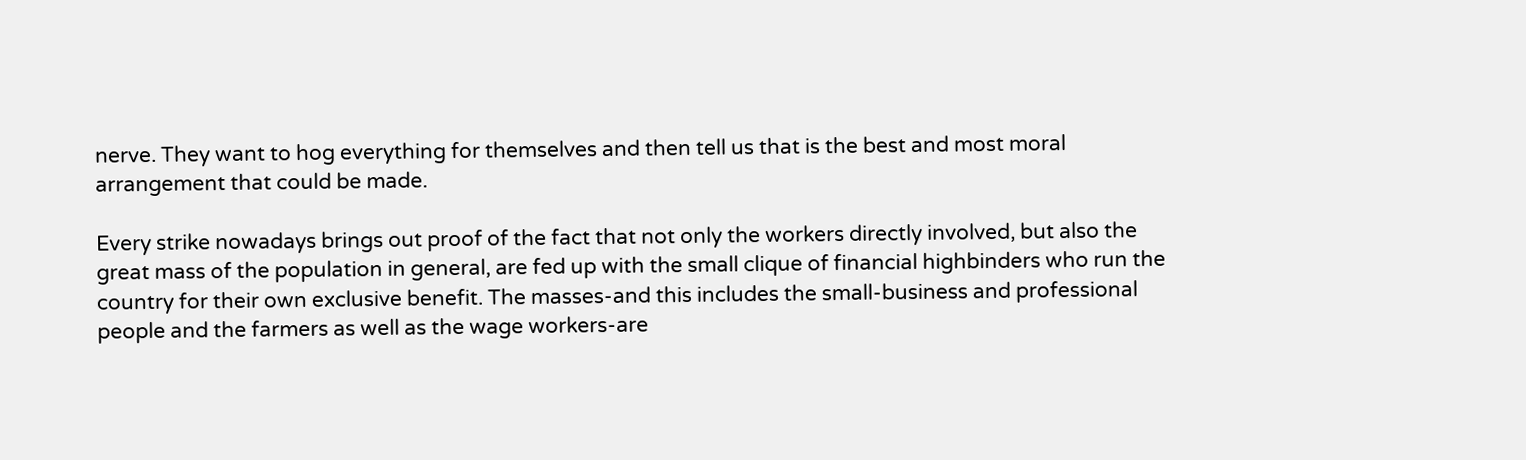nerve. They want to hog everything for themselves and then tell us that is the best and most moral arrangement that could be made.

Every strike nowadays brings out proof of the fact that not only the workers directly involved, but also the great mass of the population in general, are fed up with the small clique of financial highbinders who run the country for their own exclusive benefit. The masses-and this includes the small-business and professional people and the farmers as well as the wage workers-are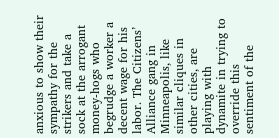anxious to show their sympathy for the strikers and take a sock at the arrogant money-hogs who begrudge a worker a decent wage for his labor. The Citizens’ Alliance gang in Minneapolis, like similar cliques in other cities, are playing with dynamite in trying to override this sentiment of the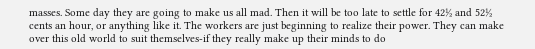masses. Some day they are going to make us all mad. Then it will be too late to settle for 42½ and 52½ cents an hour, or anything like it. The workers are just beginning to realize their power. They can make over this old world to suit themselves-if they really make up their minds to do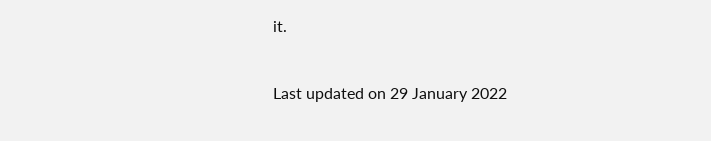it.


Last updated on 29 January 2022